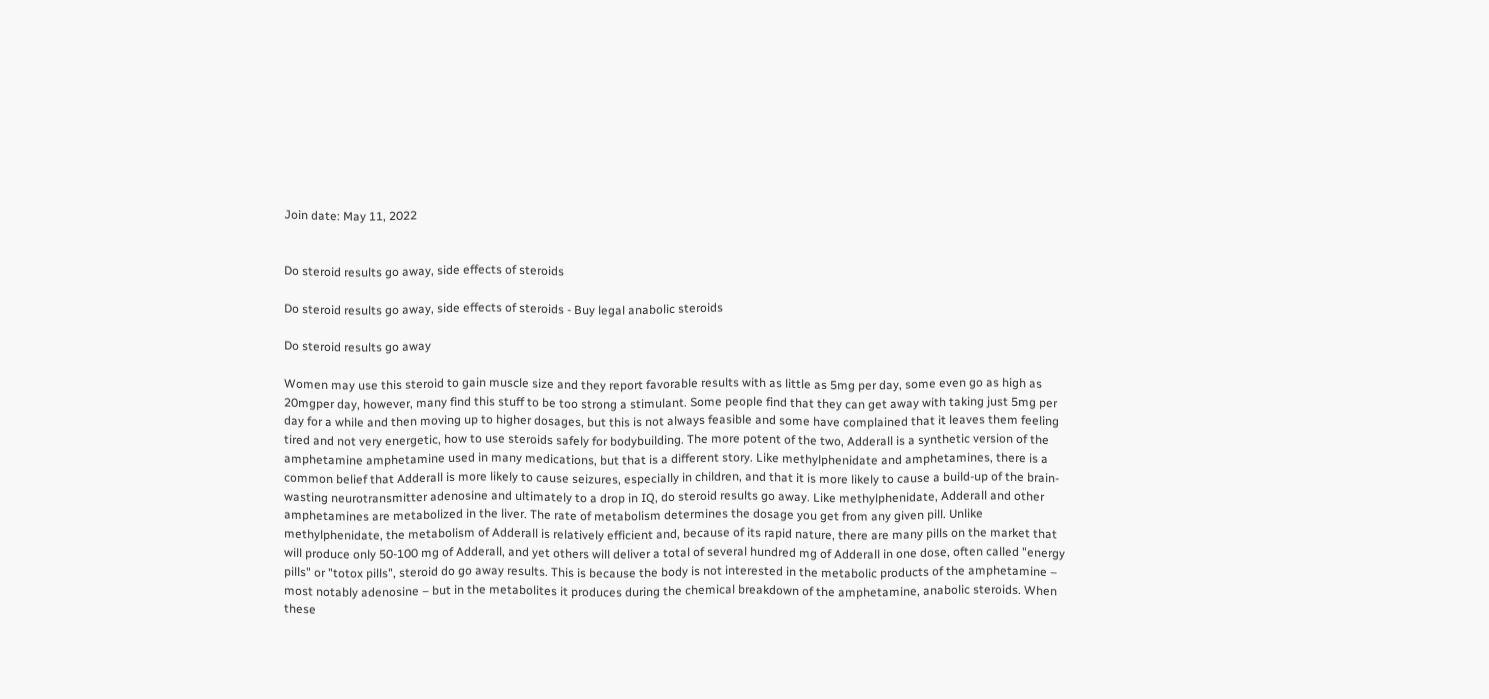Join date: May 11, 2022


Do steroid results go away, side effects of steroids

Do steroid results go away, side effects of steroids - Buy legal anabolic steroids

Do steroid results go away

Women may use this steroid to gain muscle size and they report favorable results with as little as 5mg per day, some even go as high as 20mgper day, however, many find this stuff to be too strong a stimulant. Some people find that they can get away with taking just 5mg per day for a while and then moving up to higher dosages, but this is not always feasible and some have complained that it leaves them feeling tired and not very energetic, how to use steroids safely for bodybuilding. The more potent of the two, Adderall is a synthetic version of the amphetamine amphetamine used in many medications, but that is a different story. Like methylphenidate and amphetamines, there is a common belief that Adderall is more likely to cause seizures, especially in children, and that it is more likely to cause a build-up of the brain-wasting neurotransmitter adenosine and ultimately to a drop in IQ, do steroid results go away. Like methylphenidate, Adderall and other amphetamines are metabolized in the liver. The rate of metabolism determines the dosage you get from any given pill. Unlike methylphenidate, the metabolism of Adderall is relatively efficient and, because of its rapid nature, there are many pills on the market that will produce only 50-100 mg of Adderall, and yet others will deliver a total of several hundred mg of Adderall in one dose, often called "energy pills" or "totox pills", steroid do go away results. This is because the body is not interested in the metabolic products of the amphetamine – most notably adenosine – but in the metabolites it produces during the chemical breakdown of the amphetamine, anabolic steroids. When these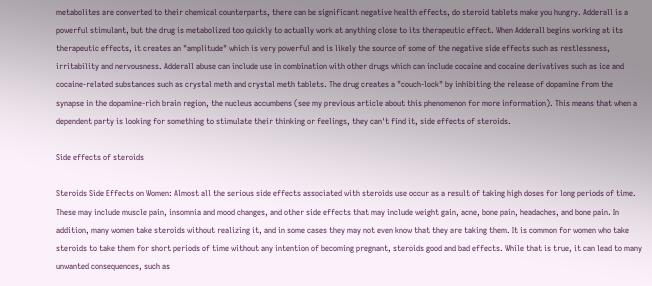metabolites are converted to their chemical counterparts, there can be significant negative health effects, do steroid tablets make you hungry. Adderall is a powerful stimulant, but the drug is metabolized too quickly to actually work at anything close to its therapeutic effect. When Adderall begins working at its therapeutic effects, it creates an "amplitude" which is very powerful and is likely the source of some of the negative side effects such as restlessness, irritability and nervousness. Adderall abuse can include use in combination with other drugs which can include cocaine and cocaine derivatives such as ice and cocaine-related substances such as crystal meth and crystal meth tablets. The drug creates a "couch-lock" by inhibiting the release of dopamine from the synapse in the dopamine-rich brain region, the nucleus accumbens (see my previous article about this phenomenon for more information). This means that when a dependent party is looking for something to stimulate their thinking or feelings, they can't find it, side effects of steroids.

Side effects of steroids

Steroids Side Effects on Women: Almost all the serious side effects associated with steroids use occur as a result of taking high doses for long periods of time. These may include muscle pain, insomnia and mood changes, and other side effects that may include weight gain, acne, bone pain, headaches, and bone pain. In addition, many women take steroids without realizing it, and in some cases they may not even know that they are taking them. It is common for women who take steroids to take them for short periods of time without any intention of becoming pregnant, steroids good and bad effects. While that is true, it can lead to many unwanted consequences, such as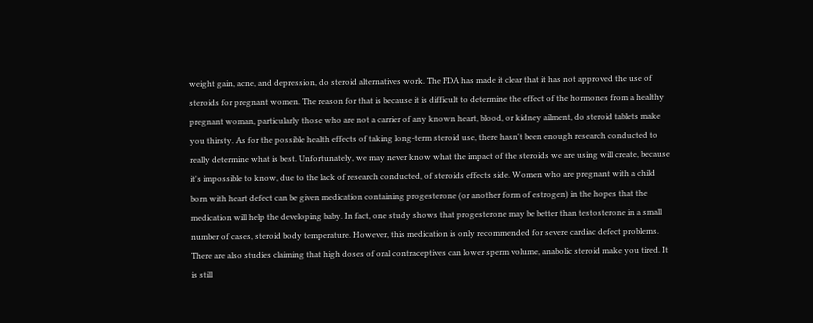weight gain, acne, and depression, do steroid alternatives work. The FDA has made it clear that it has not approved the use of steroids for pregnant women. The reason for that is because it is difficult to determine the effect of the hormones from a healthy pregnant woman, particularly those who are not a carrier of any known heart, blood, or kidney ailment, do steroid tablets make you thirsty. As for the possible health effects of taking long-term steroid use, there hasn't been enough research conducted to really determine what is best. Unfortunately, we may never know what the impact of the steroids we are using will create, because it's impossible to know, due to the lack of research conducted, of steroids effects side. Women who are pregnant with a child born with heart defect can be given medication containing progesterone (or another form of estrogen) in the hopes that the medication will help the developing baby. In fact, one study shows that progesterone may be better than testosterone in a small number of cases, steroid body temperature. However, this medication is only recommended for severe cardiac defect problems. There are also studies claiming that high doses of oral contraceptives can lower sperm volume, anabolic steroid make you tired. It is still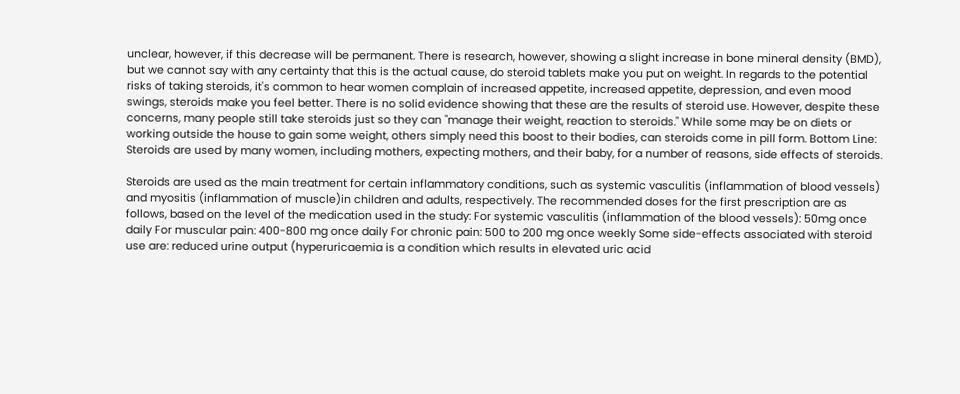unclear, however, if this decrease will be permanent. There is research, however, showing a slight increase in bone mineral density (BMD), but we cannot say with any certainty that this is the actual cause, do steroid tablets make you put on weight. In regards to the potential risks of taking steroids, it's common to hear women complain of increased appetite, increased appetite, depression, and even mood swings, steroids make you feel better. There is no solid evidence showing that these are the results of steroid use. However, despite these concerns, many people still take steroids just so they can "manage their weight, reaction to steroids." While some may be on diets or working outside the house to gain some weight, others simply need this boost to their bodies, can steroids come in pill form. Bottom Line: Steroids are used by many women, including mothers, expecting mothers, and their baby, for a number of reasons, side effects of steroids.

Steroids are used as the main treatment for certain inflammatory conditions, such as systemic vasculitis (inflammation of blood vessels) and myositis (inflammation of muscle)in children and adults, respectively. The recommended doses for the first prescription are as follows, based on the level of the medication used in the study: For systemic vasculitis (inflammation of the blood vessels): 50mg once daily For muscular pain: 400-800 mg once daily For chronic pain: 500 to 200 mg once weekly Some side-effects associated with steroid use are: reduced urine output (hyperuricaemia is a condition which results in elevated uric acid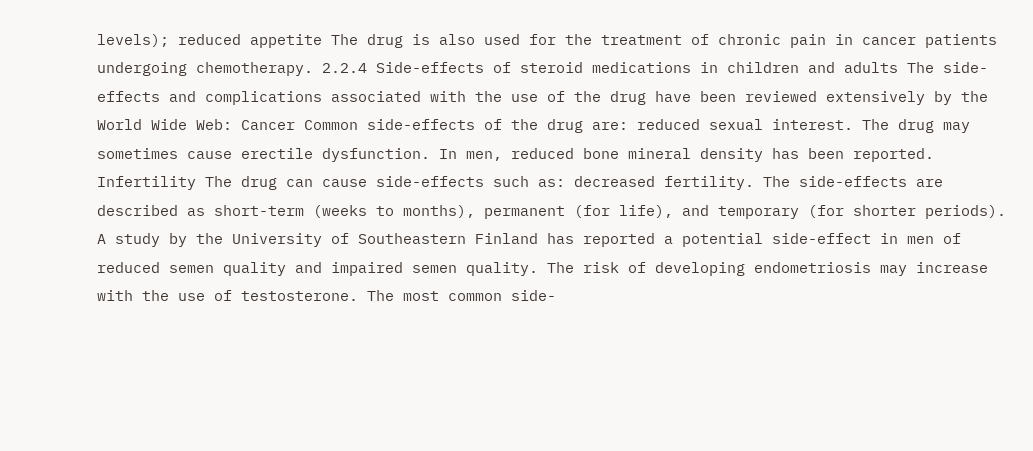levels); reduced appetite The drug is also used for the treatment of chronic pain in cancer patients undergoing chemotherapy. 2.2.4 Side-effects of steroid medications in children and adults The side-effects and complications associated with the use of the drug have been reviewed extensively by the World Wide Web: Cancer Common side-effects of the drug are: reduced sexual interest. The drug may sometimes cause erectile dysfunction. In men, reduced bone mineral density has been reported. Infertility The drug can cause side-effects such as: decreased fertility. The side-effects are described as short-term (weeks to months), permanent (for life), and temporary (for shorter periods). A study by the University of Southeastern Finland has reported a potential side-effect in men of reduced semen quality and impaired semen quality. The risk of developing endometriosis may increase with the use of testosterone. The most common side-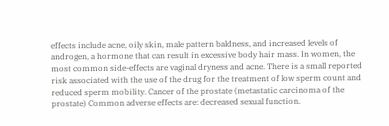effects include acne, oily skin, male pattern baldness, and increased levels of androgen, a hormone that can result in excessive body hair mass. In women, the most common side-effects are vaginal dryness and acne. There is a small reported risk associated with the use of the drug for the treatment of low sperm count and reduced sperm mobility. Cancer of the prostate (metastatic carcinoma of the prostate) Common adverse effects are: decreased sexual function.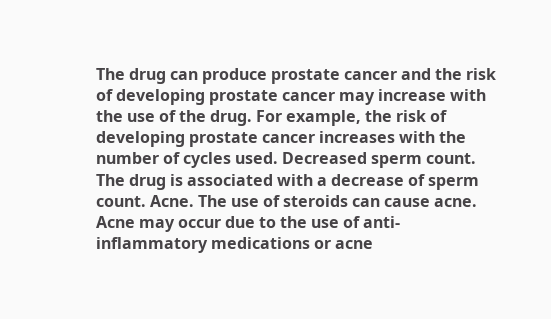The drug can produce prostate cancer and the risk of developing prostate cancer may increase with the use of the drug. For example, the risk of developing prostate cancer increases with the number of cycles used. Decreased sperm count. The drug is associated with a decrease of sperm count. Acne. The use of steroids can cause acne. Acne may occur due to the use of anti-inflammatory medications or acne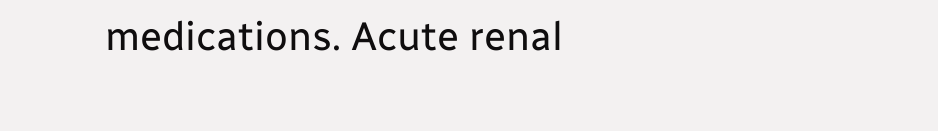medications. Acute renal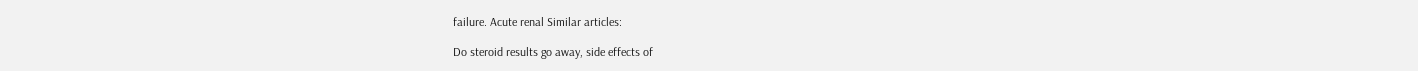failure. Acute renal Similar articles:

Do steroid results go away, side effects of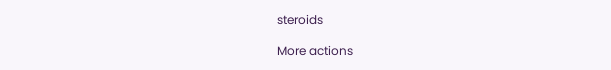steroids

More actions